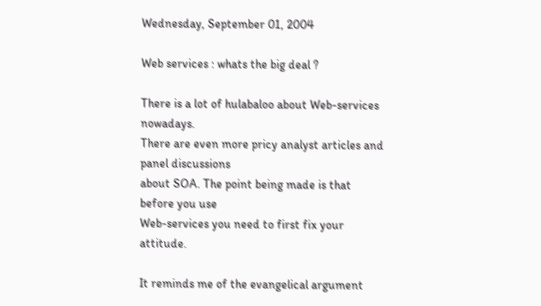Wednesday, September 01, 2004

Web services : whats the big deal ?

There is a lot of hulabaloo about Web-services nowadays.
There are even more pricy analyst articles and panel discussions
about SOA. The point being made is that before you use
Web-services you need to first fix your attitude.

It reminds me of the evangelical argument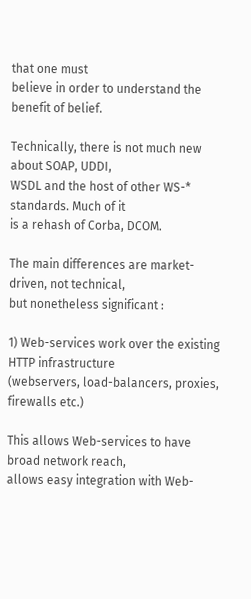that one must
believe in order to understand the benefit of belief.

Technically, there is not much new about SOAP, UDDI,
WSDL and the host of other WS-* standards. Much of it
is a rehash of Corba, DCOM.

The main differences are market-driven, not technical,
but nonetheless significant :

1) Web-services work over the existing HTTP infrastructure
(webservers, load-balancers, proxies, firewalls etc.)

This allows Web-services to have broad network reach,
allows easy integration with Web-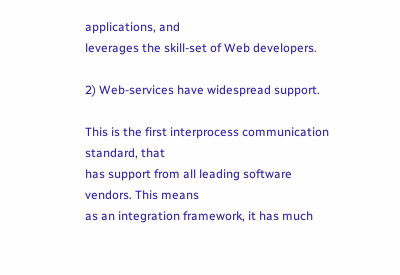applications, and
leverages the skill-set of Web developers.

2) Web-services have widespread support.

This is the first interprocess communication standard, that
has support from all leading software vendors. This means
as an integration framework, it has much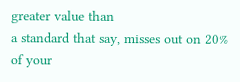greater value than
a standard that say, misses out on 20% of your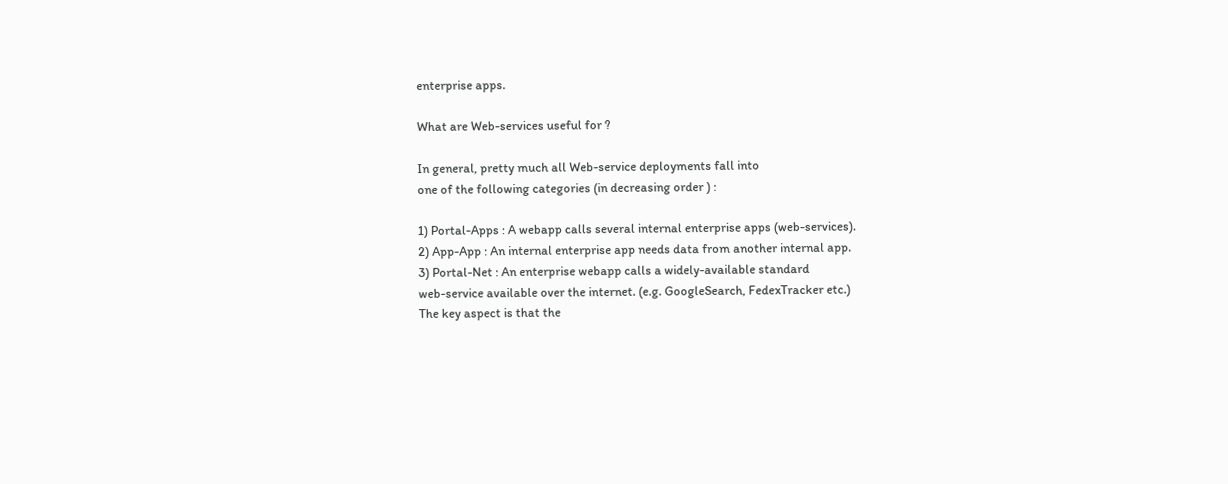enterprise apps.

What are Web-services useful for ?

In general, pretty much all Web-service deployments fall into
one of the following categories (in decreasing order ) :

1) Portal-Apps : A webapp calls several internal enterprise apps (web-services).
2) App-App : An internal enterprise app needs data from another internal app.
3) Portal-Net : An enterprise webapp calls a widely-available standard
web-service available over the internet. (e.g. GoogleSearch, FedexTracker etc.)
The key aspect is that the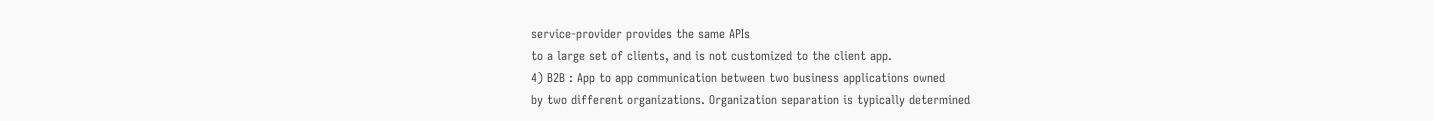service-provider provides the same APIs
to a large set of clients, and is not customized to the client app.
4) B2B : App to app communication between two business applications owned
by two different organizations. Organization separation is typically determined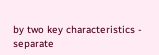by two key characteristics - separate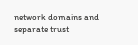network domains and separate trust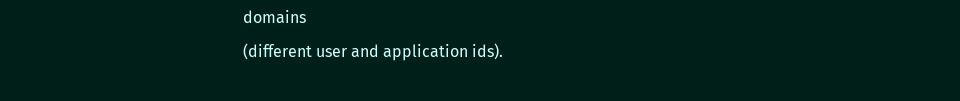domains
(different user and application ids).